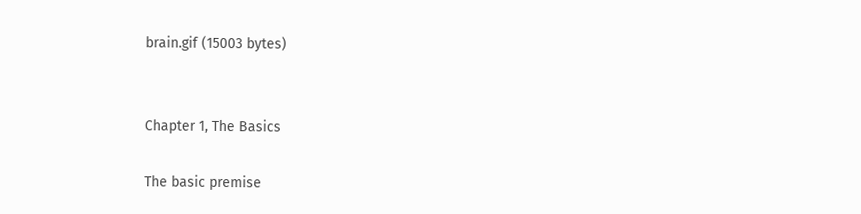brain.gif (15003 bytes)


Chapter 1, The Basics

The basic premise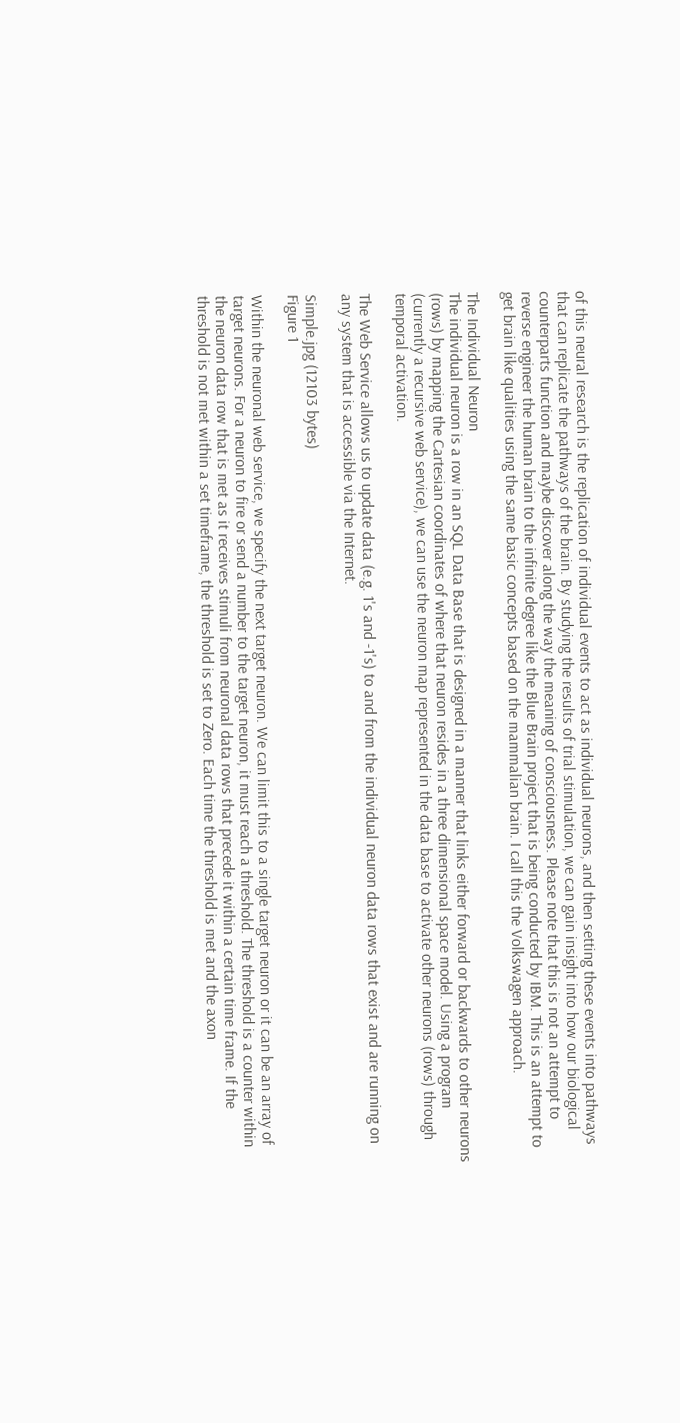of this neural research is the replication of individual events to act as individual neurons, and then setting these events into pathways that can replicate the pathways of the brain. By studying the results of trial stimulation, we can gain insight into how our biological counterparts function and maybe discover along the way the meaning of consciousness. Please note that this is not an attempt to reverse engineer the human brain to the infinite degree like the Blue Brain project that is being conducted by IBM. This is an attempt to get brain like qualities using the same basic concepts based on the mammalian brain. I call this the Volkswagen approach.

The Individual Neuron
The individual neuron is a row in an SQL Data Base that is designed in a manner that links either forward or backwards to other neurons (rows) by mapping the Cartesian coordinates of where that neuron resides in a three dimensional space model. Using a program (currently a recursive web service), we can use the neuron map represented in the data base to activate other neurons (rows) through temporal activation.

The Web Service allows us to update data (e.g. 1's and -1's) to and from the individual neuron data rows that exist and are running on any system that is accessible via the Internet.

Simple.jpg (12103 bytes)
Figure 1

Within the neuronal web service, we specify the next target neuron. We can limit this to a single target neuron or it can be an array of target neurons. For a neuron to fire or send a number to the target neuron, it must reach a threshold. The threshold is a counter within the neuron data row that is met as it receives stimuli from neuronal data rows that precede it within a certain time frame. If the threshold is not met within a set timeframe, the threshold is set to Zero. Each time the threshold is met and the axon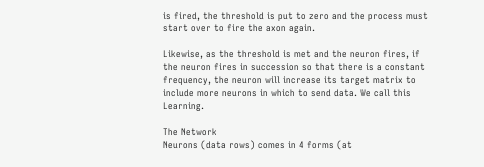is fired, the threshold is put to zero and the process must start over to fire the axon again.

Likewise, as the threshold is met and the neuron fires, if the neuron fires in succession so that there is a constant frequency, the neuron will increase its target matrix to include more neurons in which to send data. We call this Learning.

The Network
Neurons (data rows) comes in 4 forms (at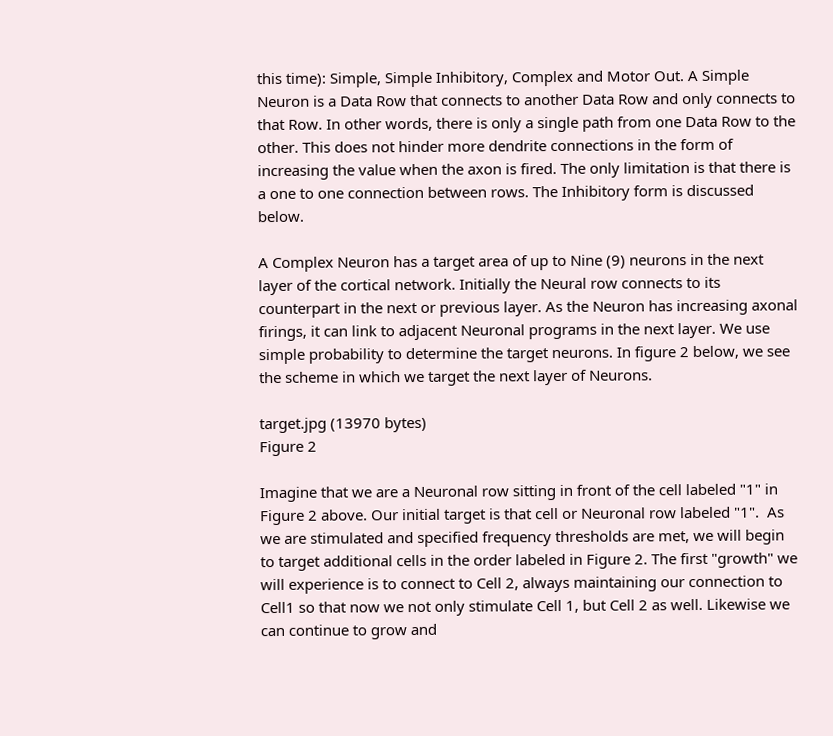this time): Simple, Simple Inhibitory, Complex and Motor Out. A Simple Neuron is a Data Row that connects to another Data Row and only connects to that Row. In other words, there is only a single path from one Data Row to the other. This does not hinder more dendrite connections in the form of increasing the value when the axon is fired. The only limitation is that there is a one to one connection between rows. The Inhibitory form is discussed below.

A Complex Neuron has a target area of up to Nine (9) neurons in the next layer of the cortical network. Initially the Neural row connects to its counterpart in the next or previous layer. As the Neuron has increasing axonal firings, it can link to adjacent Neuronal programs in the next layer. We use simple probability to determine the target neurons. In figure 2 below, we see the scheme in which we target the next layer of Neurons.

target.jpg (13970 bytes)
Figure 2

Imagine that we are a Neuronal row sitting in front of the cell labeled "1" in Figure 2 above. Our initial target is that cell or Neuronal row labeled "1".  As we are stimulated and specified frequency thresholds are met, we will begin to target additional cells in the order labeled in Figure 2. The first "growth" we will experience is to connect to Cell 2, always maintaining our connection to Cell1 so that now we not only stimulate Cell 1, but Cell 2 as well. Likewise we can continue to grow and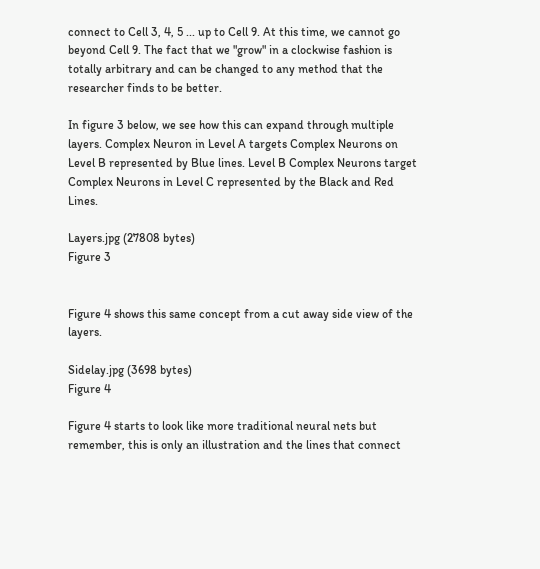connect to Cell 3, 4, 5 ... up to Cell 9. At this time, we cannot go beyond Cell 9. The fact that we "grow" in a clockwise fashion is totally arbitrary and can be changed to any method that the researcher finds to be better.

In figure 3 below, we see how this can expand through multiple layers. Complex Neuron in Level A targets Complex Neurons on Level B represented by Blue lines. Level B Complex Neurons target Complex Neurons in Level C represented by the Black and Red Lines.

Layers.jpg (27808 bytes)
Figure 3


Figure 4 shows this same concept from a cut away side view of the layers.

Sidelay.jpg (3698 bytes)
Figure 4

Figure 4 starts to look like more traditional neural nets but remember, this is only an illustration and the lines that connect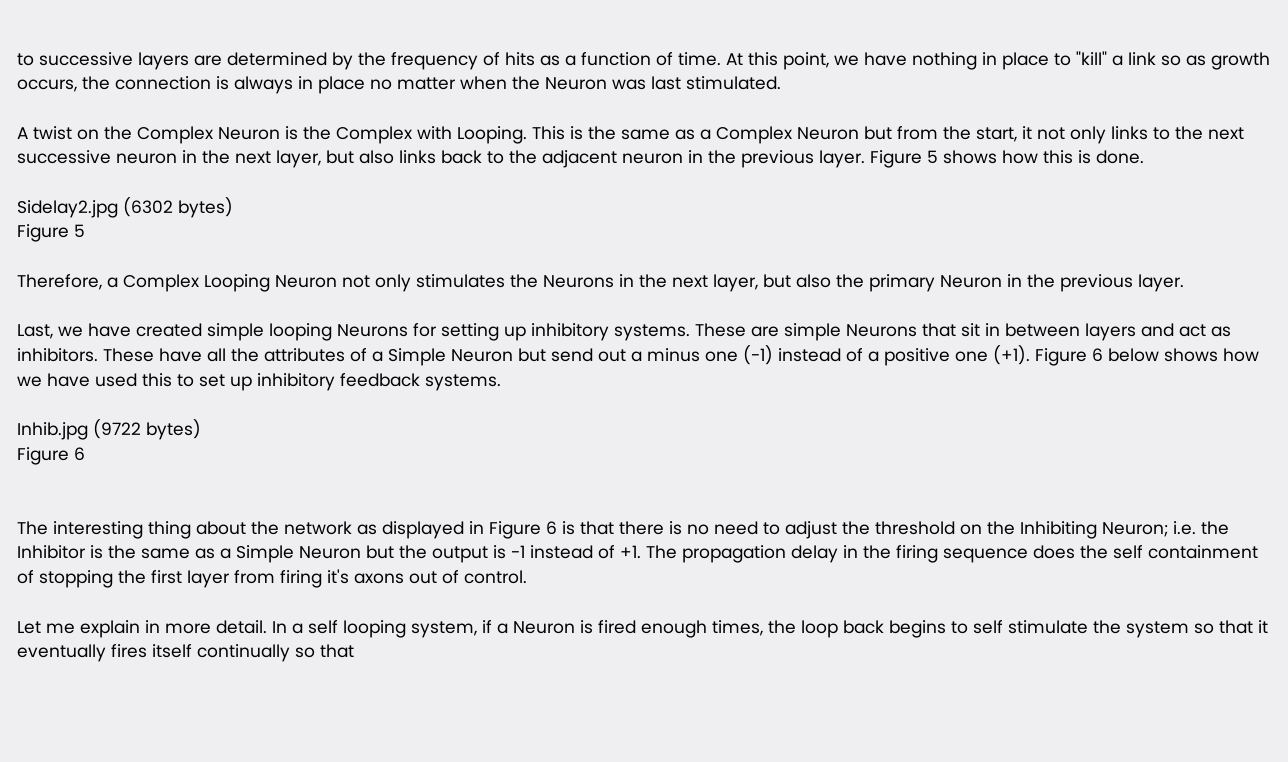to successive layers are determined by the frequency of hits as a function of time. At this point, we have nothing in place to "kill" a link so as growth occurs, the connection is always in place no matter when the Neuron was last stimulated.

A twist on the Complex Neuron is the Complex with Looping. This is the same as a Complex Neuron but from the start, it not only links to the next successive neuron in the next layer, but also links back to the adjacent neuron in the previous layer. Figure 5 shows how this is done.

Sidelay2.jpg (6302 bytes)
Figure 5

Therefore, a Complex Looping Neuron not only stimulates the Neurons in the next layer, but also the primary Neuron in the previous layer.

Last, we have created simple looping Neurons for setting up inhibitory systems. These are simple Neurons that sit in between layers and act as inhibitors. These have all the attributes of a Simple Neuron but send out a minus one (-1) instead of a positive one (+1). Figure 6 below shows how we have used this to set up inhibitory feedback systems.

Inhib.jpg (9722 bytes)
Figure 6


The interesting thing about the network as displayed in Figure 6 is that there is no need to adjust the threshold on the Inhibiting Neuron; i.e. the Inhibitor is the same as a Simple Neuron but the output is -1 instead of +1. The propagation delay in the firing sequence does the self containment of stopping the first layer from firing it's axons out of control.

Let me explain in more detail. In a self looping system, if a Neuron is fired enough times, the loop back begins to self stimulate the system so that it eventually fires itself continually so that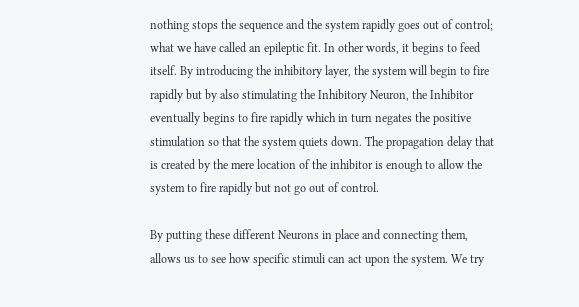nothing stops the sequence and the system rapidly goes out of control; what we have called an epileptic fit. In other words, it begins to feed itself. By introducing the inhibitory layer, the system will begin to fire rapidly but by also stimulating the Inhibitory Neuron, the Inhibitor eventually begins to fire rapidly which in turn negates the positive stimulation so that the system quiets down. The propagation delay that is created by the mere location of the inhibitor is enough to allow the system to fire rapidly but not go out of control.

By putting these different Neurons in place and connecting them, allows us to see how specific stimuli can act upon the system. We try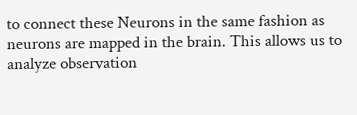to connect these Neurons in the same fashion as neurons are mapped in the brain. This allows us to analyze observation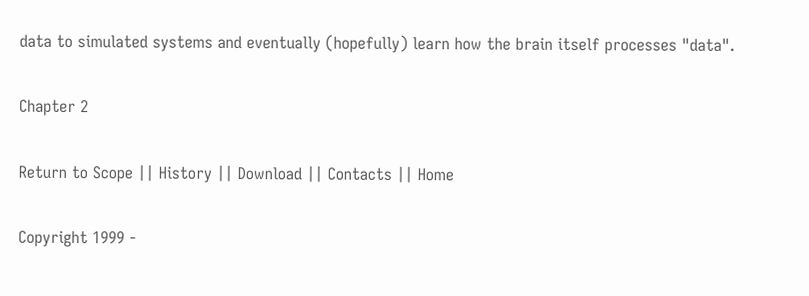data to simulated systems and eventually (hopefully) learn how the brain itself processes "data".

Chapter 2

Return to Scope || History || Download || Contacts || Home

Copyright 1999 -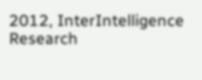2012, InterIntelligence Research